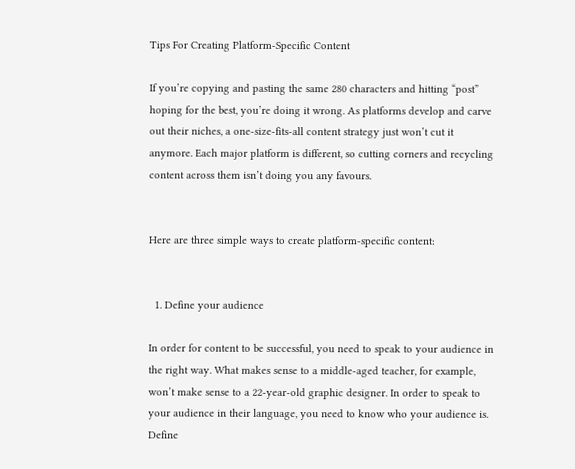Tips For Creating Platform-Specific Content

If you’re copying and pasting the same 280 characters and hitting “post” hoping for the best, you’re doing it wrong. As platforms develop and carve out their niches, a one-size-fits-all content strategy just won’t cut it anymore. Each major platform is different, so cutting corners and recycling content across them isn’t doing you any favours.


Here are three simple ways to create platform-specific content:


  1. Define your audience

In order for content to be successful, you need to speak to your audience in the right way. What makes sense to a middle-aged teacher, for example, won’t make sense to a 22-year-old graphic designer. In order to speak to your audience in their language, you need to know who your audience is. Define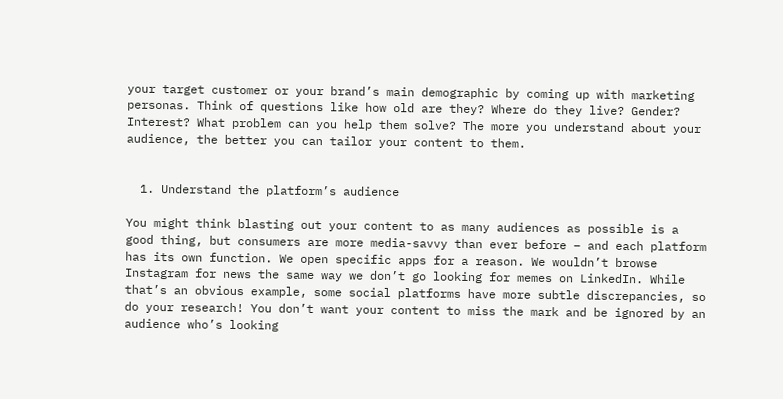your target customer or your brand’s main demographic by coming up with marketing personas. Think of questions like how old are they? Where do they live? Gender?  Interest? What problem can you help them solve? The more you understand about your audience, the better you can tailor your content to them.


  1. Understand the platform’s audience

You might think blasting out your content to as many audiences as possible is a good thing, but consumers are more media-savvy than ever before – and each platform has its own function. We open specific apps for a reason. We wouldn’t browse Instagram for news the same way we don’t go looking for memes on LinkedIn. While that’s an obvious example, some social platforms have more subtle discrepancies, so do your research! You don’t want your content to miss the mark and be ignored by an audience who’s looking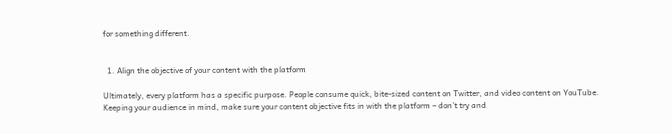for something different.


  1. Align the objective of your content with the platform

Ultimately, every platform has a specific purpose. People consume quick, bite-sized content on Twitter, and video content on YouTube. Keeping your audience in mind, make sure your content objective fits in with the platform – don’t try and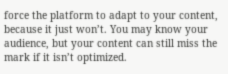force the platform to adapt to your content, because it just won’t. You may know your audience, but your content can still miss the mark if it isn’t optimized.